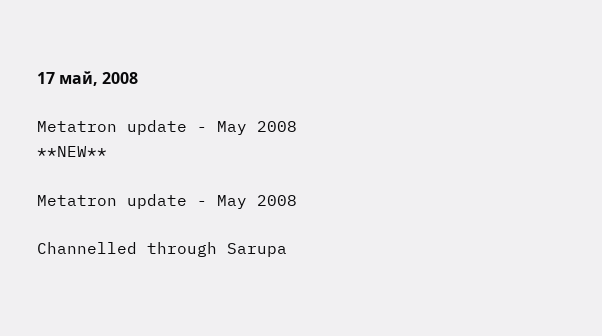17 май, 2008

Metatron update - May 2008 **NEW**

Metatron update - May 2008

Channelled through Sarupa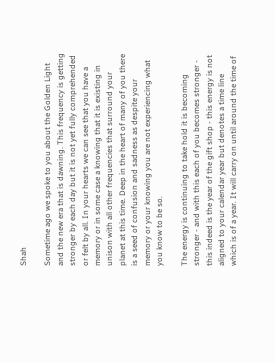Shah

Sometime ago we spoke to you about the Golden Light and the new era that is dawning. This frequency is getting stronger by each day but it is not yet fully comprehended or felt by all. In your hearts we can see that you have a memory or in some case a knowing that it is existing in unison with all other frequencies that surround your planet at this time. Deep in the heart of many of you there is a seed of confusion and sadness as despite your memory or your knowing you are not experiencing what you know to be so.

The energy is continuing to take hold it is becoming stronger - and with this each of you becomes stronger - this indeed is the year of the gift shop - this energy is not aligned to your calendar year but denotes a time line which is of a year. It will carry on until around the time of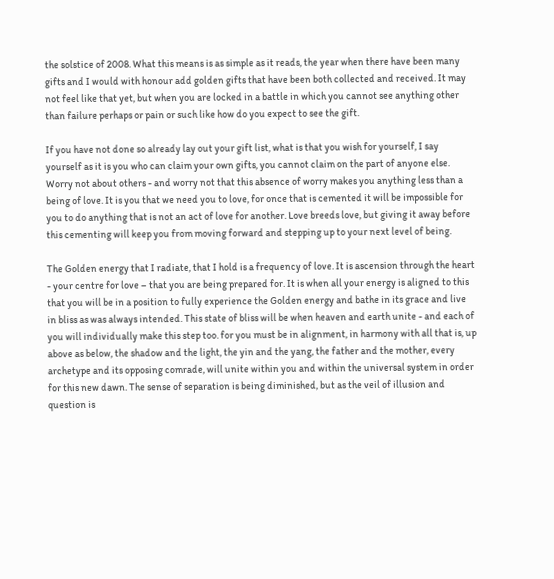the solstice of 2008. What this means is as simple as it reads, the year when there have been many gifts and I would with honour add golden gifts that have been both collected and received. It may not feel like that yet, but when you are locked in a battle in which you cannot see anything other than failure perhaps or pain or such like how do you expect to see the gift.

If you have not done so already lay out your gift list, what is that you wish for yourself, I say yourself as it is you who can claim your own gifts, you cannot claim on the part of anyone else. Worry not about others - and worry not that this absence of worry makes you anything less than a being of love. It is you that we need you to love, for once that is cemented it will be impossible for you to do anything that is not an act of love for another. Love breeds love, but giving it away before this cementing will keep you from moving forward and stepping up to your next level of being.

The Golden energy that I radiate, that I hold is a frequency of love. It is ascension through the heart - your centre for love – that you are being prepared for. It is when all your energy is aligned to this that you will be in a position to fully experience the Golden energy and bathe in its grace and live in bliss as was always intended. This state of bliss will be when heaven and earth unite - and each of you will individually make this step too. for you must be in alignment, in harmony with all that is, up above as below, the shadow and the light, the yin and the yang, the father and the mother, every archetype and its opposing comrade, will unite within you and within the universal system in order for this new dawn. The sense of separation is being diminished, but as the veil of illusion and question is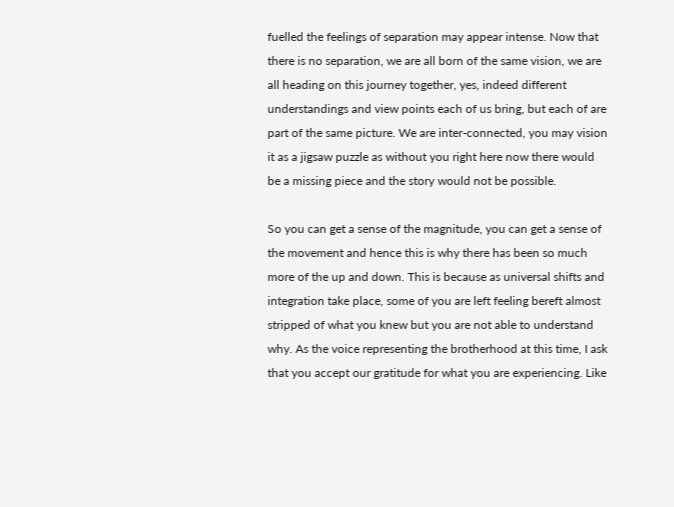fuelled the feelings of separation may appear intense. Now that there is no separation, we are all born of the same vision, we are all heading on this journey together, yes, indeed different understandings and view points each of us bring, but each of are part of the same picture. We are inter-connected, you may vision it as a jigsaw puzzle as without you right here now there would be a missing piece and the story would not be possible.

So you can get a sense of the magnitude, you can get a sense of the movement and hence this is why there has been so much more of the up and down. This is because as universal shifts and integration take place, some of you are left feeling bereft almost stripped of what you knew but you are not able to understand why. As the voice representing the brotherhood at this time, I ask that you accept our gratitude for what you are experiencing. Like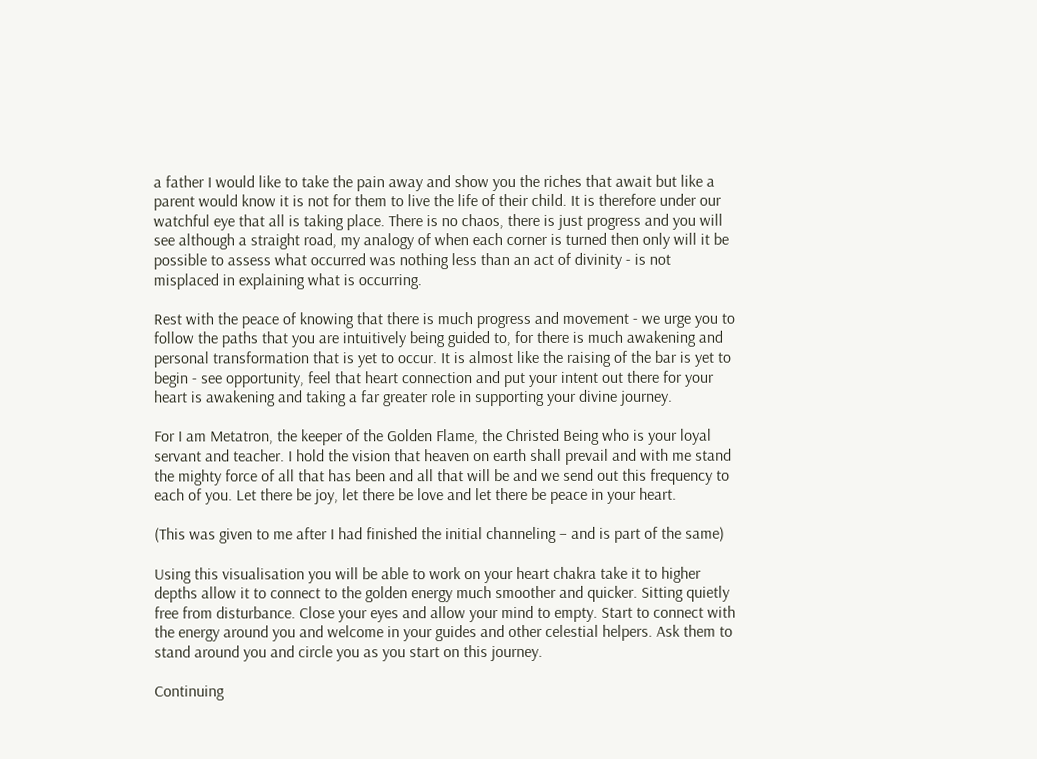a father I would like to take the pain away and show you the riches that await but like a parent would know it is not for them to live the life of their child. It is therefore under our watchful eye that all is taking place. There is no chaos, there is just progress and you will see although a straight road, my analogy of when each corner is turned then only will it be possible to assess what occurred was nothing less than an act of divinity - is not misplaced in explaining what is occurring.

Rest with the peace of knowing that there is much progress and movement - we urge you to follow the paths that you are intuitively being guided to, for there is much awakening and personal transformation that is yet to occur. It is almost like the raising of the bar is yet to begin - see opportunity, feel that heart connection and put your intent out there for your heart is awakening and taking a far greater role in supporting your divine journey.

For I am Metatron, the keeper of the Golden Flame, the Christed Being who is your loyal servant and teacher. I hold the vision that heaven on earth shall prevail and with me stand the mighty force of all that has been and all that will be and we send out this frequency to each of you. Let there be joy, let there be love and let there be peace in your heart.

(This was given to me after I had finished the initial channeling – and is part of the same)

Using this visualisation you will be able to work on your heart chakra take it to higher depths allow it to connect to the golden energy much smoother and quicker. Sitting quietly free from disturbance. Close your eyes and allow your mind to empty. Start to connect with the energy around you and welcome in your guides and other celestial helpers. Ask them to stand around you and circle you as you start on this journey.

Continuing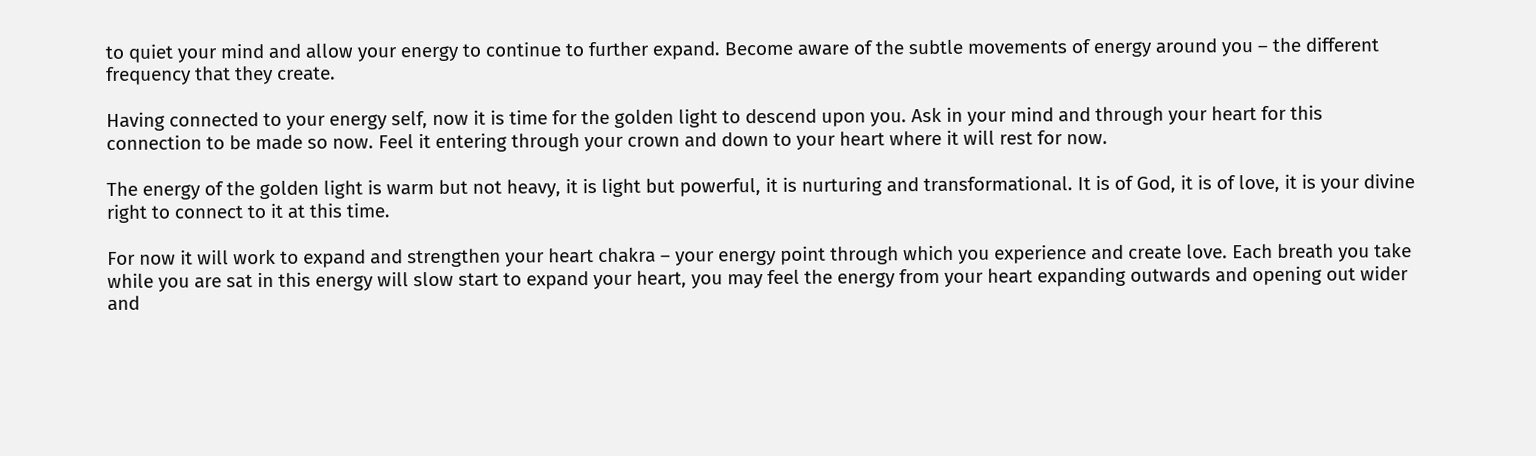to quiet your mind and allow your energy to continue to further expand. Become aware of the subtle movements of energy around you – the different frequency that they create.

Having connected to your energy self, now it is time for the golden light to descend upon you. Ask in your mind and through your heart for this connection to be made so now. Feel it entering through your crown and down to your heart where it will rest for now.

The energy of the golden light is warm but not heavy, it is light but powerful, it is nurturing and transformational. It is of God, it is of love, it is your divine right to connect to it at this time.

For now it will work to expand and strengthen your heart chakra – your energy point through which you experience and create love. Each breath you take while you are sat in this energy will slow start to expand your heart, you may feel the energy from your heart expanding outwards and opening out wider and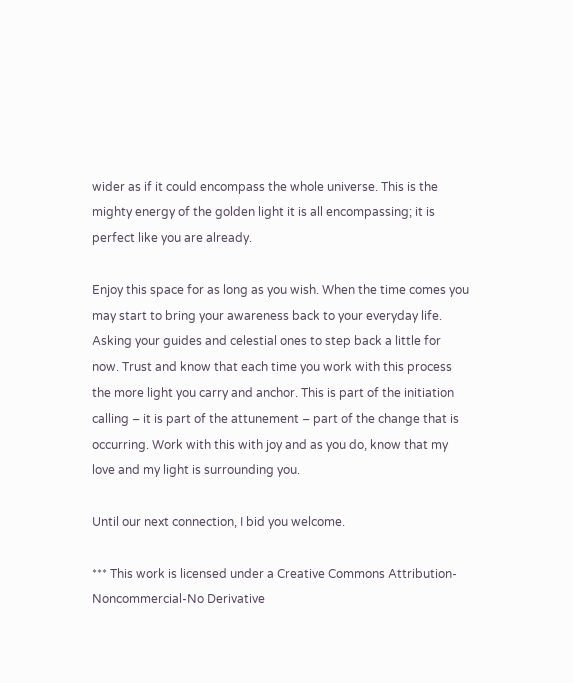wider as if it could encompass the whole universe. This is the mighty energy of the golden light it is all encompassing; it is perfect like you are already.

Enjoy this space for as long as you wish. When the time comes you may start to bring your awareness back to your everyday life. Asking your guides and celestial ones to step back a little for now. Trust and know that each time you work with this process the more light you carry and anchor. This is part of the initiation calling – it is part of the attunement – part of the change that is occurring. Work with this with joy and as you do, know that my love and my light is surrounding you.

Until our next connection, I bid you welcome.

*** This work is licensed under a Creative Commons Attribution-Noncommercial-No Derivative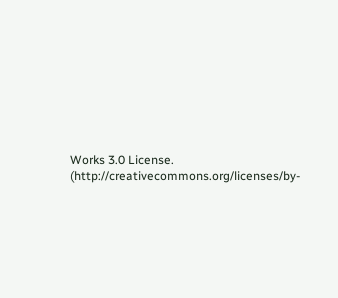Works 3.0 License. (http://creativecommons.org/licenses/by-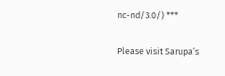nc-nd/3.0/) ***

Please visit Sarupa’s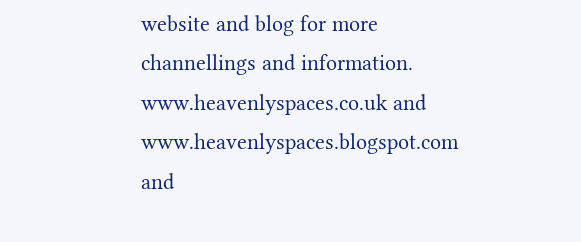website and blog for more channellings and information. www.heavenlyspaces.co.uk and www.heavenlyspaces.blogspot.com and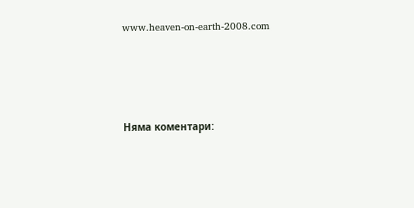www.heaven-on-earth-2008.com




Няма коментари: